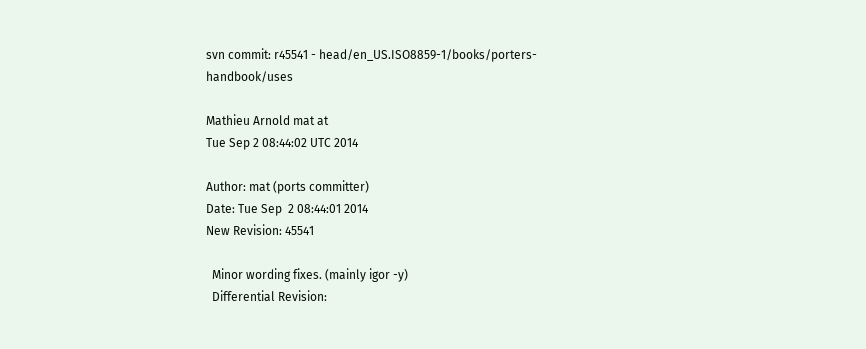svn commit: r45541 - head/en_US.ISO8859-1/books/porters-handbook/uses

Mathieu Arnold mat at
Tue Sep 2 08:44:02 UTC 2014

Author: mat (ports committer)
Date: Tue Sep  2 08:44:01 2014
New Revision: 45541

  Minor wording fixes. (mainly igor -y)
  Differential Revision: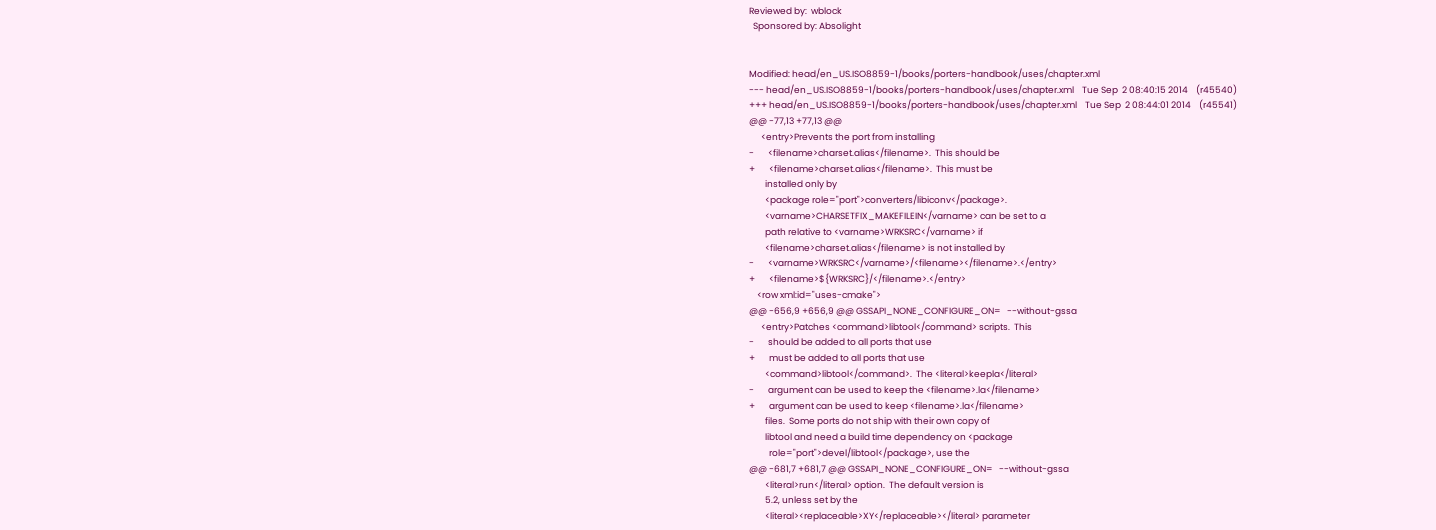Reviewed by:  wblock
  Sponsored by: Absolight


Modified: head/en_US.ISO8859-1/books/porters-handbook/uses/chapter.xml
--- head/en_US.ISO8859-1/books/porters-handbook/uses/chapter.xml    Tue Sep  2 08:40:15 2014    (r45540)
+++ head/en_US.ISO8859-1/books/porters-handbook/uses/chapter.xml    Tue Sep  2 08:44:01 2014    (r45541)
@@ -77,13 +77,13 @@
      <entry>Prevents the port from installing
-       <filename>charset.alias</filename>.  This should be
+       <filename>charset.alias</filename>.  This must be
        installed only by
        <package role="port">converters/libiconv</package>.
        <varname>CHARSETFIX_MAKEFILEIN</varname> can be set to a
        path relative to <varname>WRKSRC</varname> if
        <filename>charset.alias</filename> is not installed by
-       <varname>WRKSRC</varname>/<filename></filename>.</entry>
+       <filename>${WRKSRC}/</filename>.</entry>
    <row xml:id="uses-cmake">
@@ -656,9 +656,9 @@ GSSAPI_NONE_CONFIGURE_ON=   --without-gssa
      <entry>Patches <command>libtool</command> scripts.  This
-       should be added to all ports that use
+       must be added to all ports that use
        <command>libtool</command>.  The <literal>keepla</literal>
-       argument can be used to keep the <filename>.la</filename>
+       argument can be used to keep <filename>.la</filename>
        files.  Some ports do not ship with their own copy of
        libtool and need a build time dependency on <package
          role="port">devel/libtool</package>, use the
@@ -681,7 +681,7 @@ GSSAPI_NONE_CONFIGURE_ON=   --without-gssa
        <literal>run</literal> option.  The default version is
        5.2, unless set by the
        <literal><replaceable>XY</replaceable></literal> parameter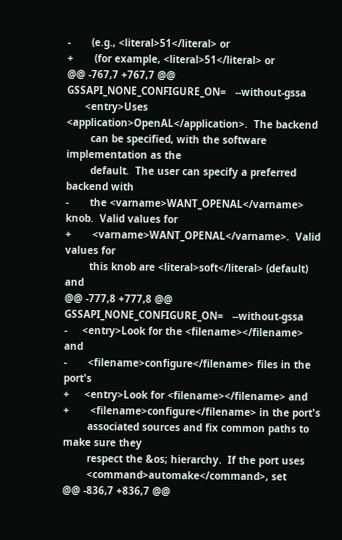-       (e.g., <literal>51</literal> or
+       (for example, <literal>51</literal> or
@@ -767,7 +767,7 @@ GSSAPI_NONE_CONFIGURE_ON=   --without-gssa
      <entry>Uses <application>OpenAL</application>.  The backend
        can be specified, with the software implementation as the
        default.  The user can specify a preferred backend with
-       the <varname>WANT_OPENAL</varname> knob.  Valid values for
+       <varname>WANT_OPENAL</varname>.  Valid values for
        this knob are <literal>soft</literal> (default) and
@@ -777,8 +777,8 @@ GSSAPI_NONE_CONFIGURE_ON=   --without-gssa
-     <entry>Look for the <filename></filename> and
-       <filename>configure</filename> files in the port's
+     <entry>Look for <filename></filename> and
+       <filename>configure</filename> in the port's
        associated sources and fix common paths to make sure they
        respect the &os; hierarchy.  If the port uses
        <command>automake</command>, set
@@ -836,7 +836,7 @@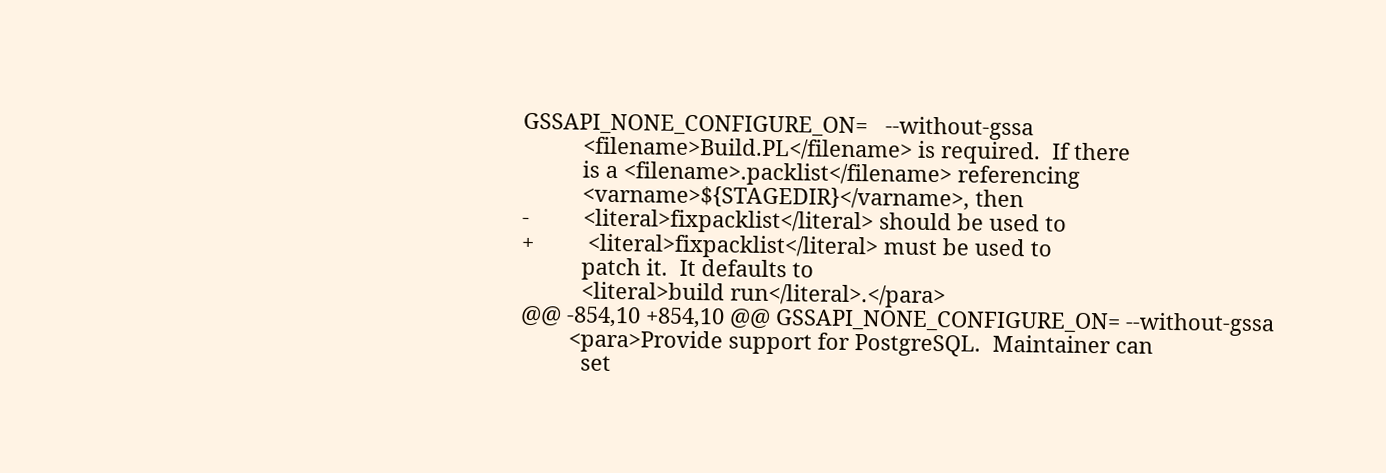GSSAPI_NONE_CONFIGURE_ON=   --without-gssa
          <filename>Build.PL</filename> is required.  If there
          is a <filename>.packlist</filename> referencing
          <varname>${STAGEDIR}</varname>, then
-         <literal>fixpacklist</literal> should be used to
+         <literal>fixpacklist</literal> must be used to
          patch it.  It defaults to
          <literal>build run</literal>.</para>
@@ -854,10 +854,10 @@ GSSAPI_NONE_CONFIGURE_ON= --without-gssa
        <para>Provide support for PostgreSQL.  Maintainer can
          set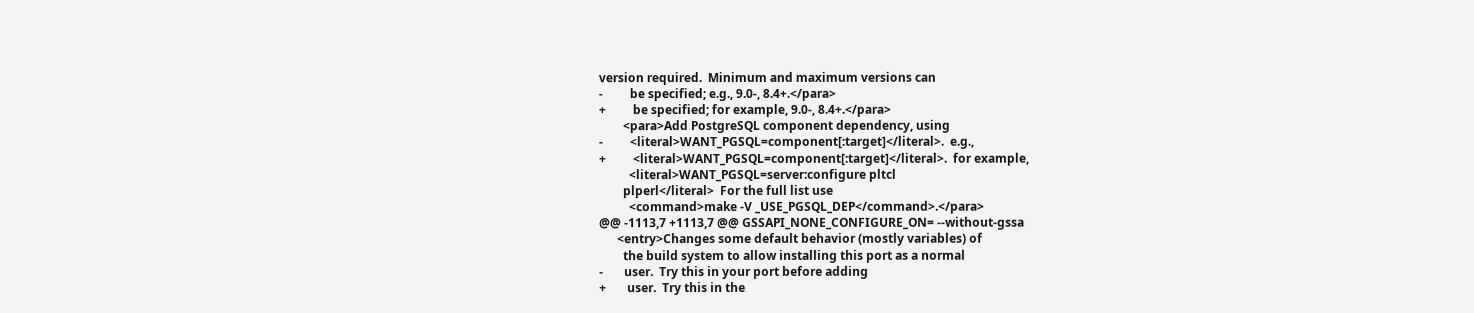version required.  Minimum and maximum versions can
-         be specified; e.g., 9.0-, 8.4+.</para>
+         be specified; for example, 9.0-, 8.4+.</para>
        <para>Add PostgreSQL component dependency, using
-         <literal>WANT_PGSQL=component[:target]</literal>.  e.g.,
+         <literal>WANT_PGSQL=component[:target]</literal>.  for example,
          <literal>WANT_PGSQL=server:configure pltcl
        plperl</literal>  For the full list use
          <command>make -V _USE_PGSQL_DEP</command>.</para>
@@ -1113,7 +1113,7 @@ GSSAPI_NONE_CONFIGURE_ON= --without-gssa
      <entry>Changes some default behavior (mostly variables) of
        the build system to allow installing this port as a normal
-       user.  Try this in your port before adding
+       user.  Try this in the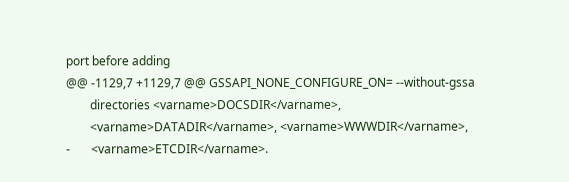port before adding
@@ -1129,7 +1129,7 @@ GSSAPI_NONE_CONFIGURE_ON= --without-gssa
        directories <varname>DOCSDIR</varname>,
        <varname>DATADIR</varname>, <varname>WWWDIR</varname>,
-       <varname>ETCDIR</varname>.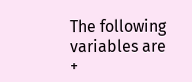The following variables are
+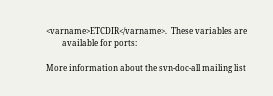<varname>ETCDIR</varname>.  These variables are
        available for ports:

More information about the svn-doc-all mailing list